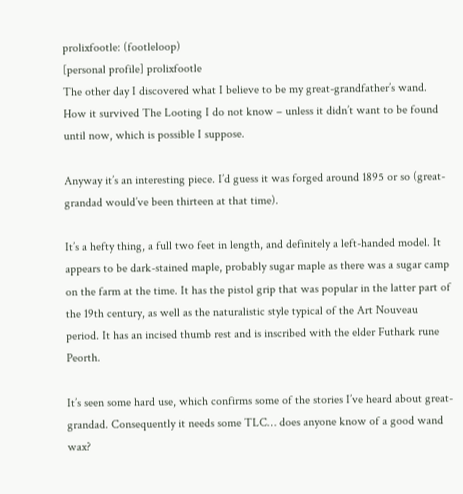prolixfootle: (footleloop)
[personal profile] prolixfootle
The other day I discovered what I believe to be my great-grandfather’s wand. How it survived The Looting I do not know – unless it didn’t want to be found until now, which is possible I suppose.

Anyway it’s an interesting piece. I’d guess it was forged around 1895 or so (great-grandad would’ve been thirteen at that time).

It’s a hefty thing, a full two feet in length, and definitely a left-handed model. It appears to be dark-stained maple, probably sugar maple as there was a sugar camp on the farm at the time. It has the pistol grip that was popular in the latter part of the 19th century, as well as the naturalistic style typical of the Art Nouveau period. It has an incised thumb rest and is inscribed with the elder Futhark rune Peorth.

It’s seen some hard use, which confirms some of the stories I’ve heard about great-grandad. Consequently it needs some TLC… does anyone know of a good wand wax?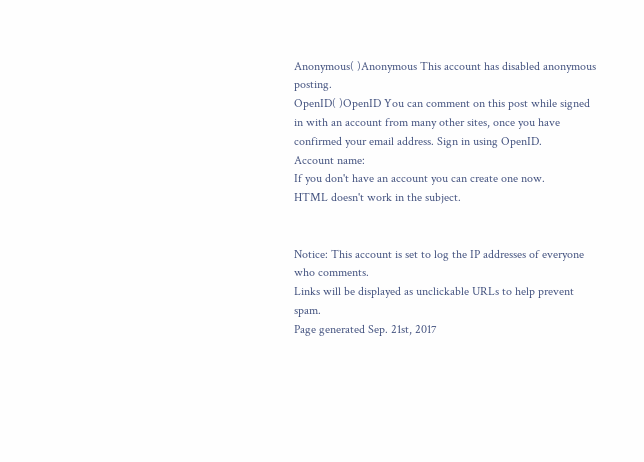Anonymous( )Anonymous This account has disabled anonymous posting.
OpenID( )OpenID You can comment on this post while signed in with an account from many other sites, once you have confirmed your email address. Sign in using OpenID.
Account name:
If you don't have an account you can create one now.
HTML doesn't work in the subject.


Notice: This account is set to log the IP addresses of everyone who comments.
Links will be displayed as unclickable URLs to help prevent spam.
Page generated Sep. 21st, 2017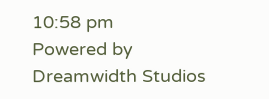10:58 pm
Powered by Dreamwidth Studios